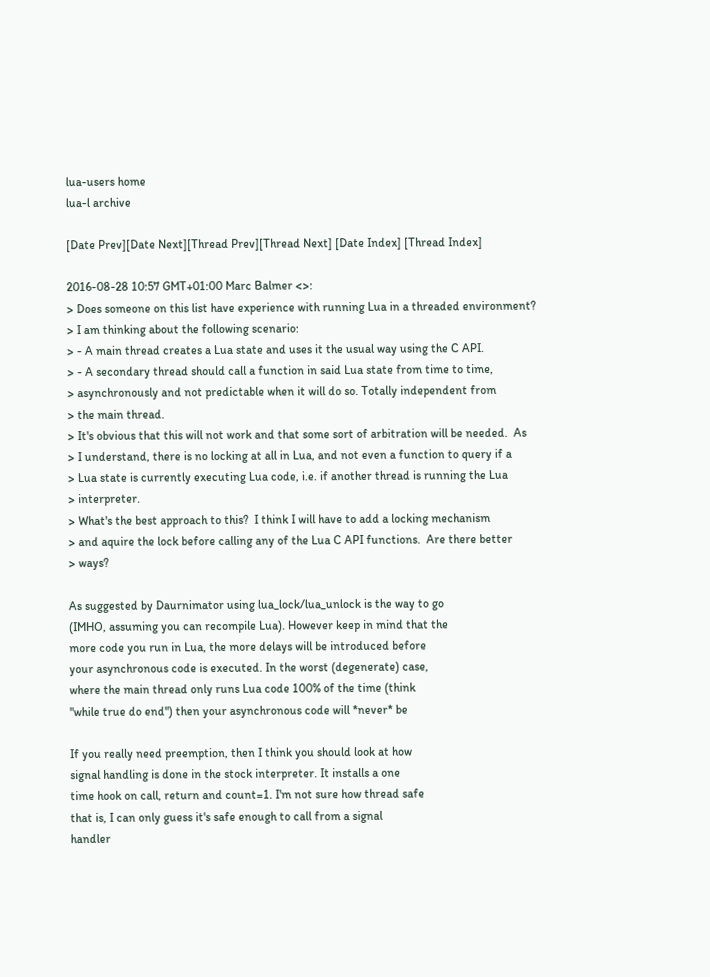lua-users home
lua-l archive

[Date Prev][Date Next][Thread Prev][Thread Next] [Date Index] [Thread Index]

2016-08-28 10:57 GMT+01:00 Marc Balmer <>:
> Does someone on this list have experience with running Lua in a threaded environment?
> I am thinking about the following scenario:
> - A main thread creates a Lua state and uses it the usual way using the C API.
> - A secondary thread should call a function in said Lua state from time to time,
> asynchronously and not predictable when it will do so. Totally independent from
> the main thread.
> It's obvious that this will not work and that some sort of arbitration will be needed.  As
> I understand, there is no locking at all in Lua, and not even a function to query if a
> Lua state is currently executing Lua code, i.e. if another thread is running the Lua
> interpreter.
> What's the best approach to this?  I think I will have to add a locking mechanism
> and aquire the lock before calling any of the Lua C API functions.  Are there better
> ways?

As suggested by Daurnimator using lua_lock/lua_unlock is the way to go
(IMHO, assuming you can recompile Lua). However keep in mind that the
more code you run in Lua, the more delays will be introduced before
your asynchronous code is executed. In the worst (degenerate) case,
where the main thread only runs Lua code 100% of the time (think
"while true do end") then your asynchronous code will *never* be

If you really need preemption, then I think you should look at how
signal handling is done in the stock interpreter. It installs a one
time hook on call, return and count=1. I'm not sure how thread safe
that is, I can only guess it's safe enough to call from a signal
handler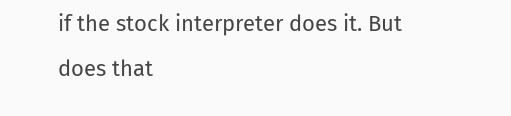if the stock interpreter does it. But does that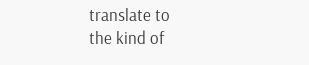translate to
the kind of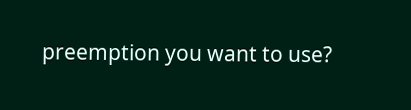preemption you want to use?